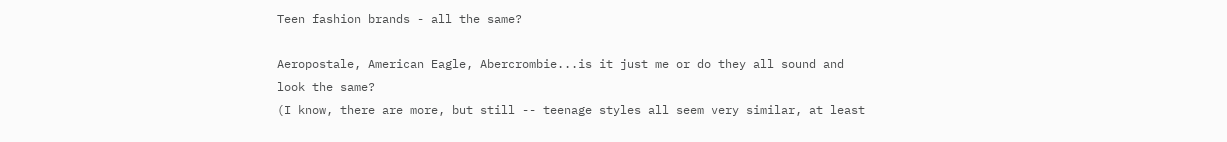Teen fashion brands - all the same?

Aeropostale, American Eagle, Abercrombie...is it just me or do they all sound and look the same?
(I know, there are more, but still -- teenage styles all seem very similar, at least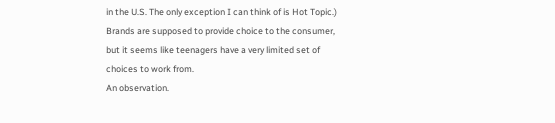in the U.S. The only exception I can think of is Hot Topic.)
Brands are supposed to provide choice to the consumer, but it seems like teenagers have a very limited set of choices to work from.
An observation.